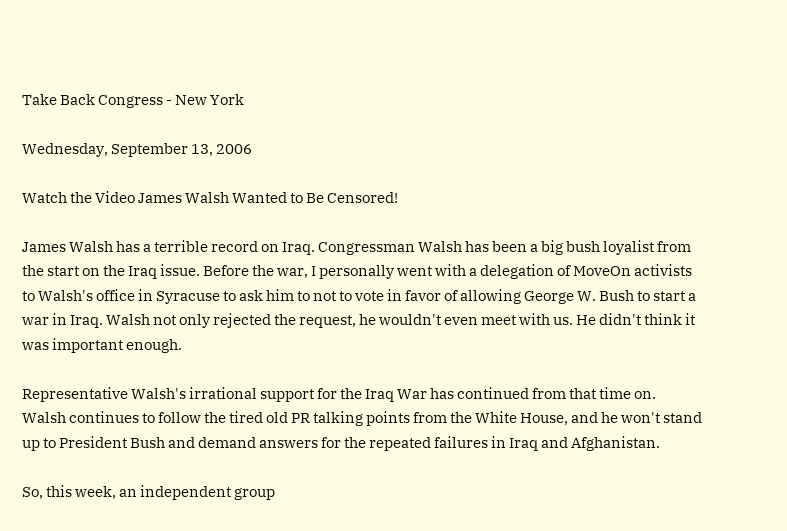Take Back Congress - New York

Wednesday, September 13, 2006

Watch the Video James Walsh Wanted to Be Censored!

James Walsh has a terrible record on Iraq. Congressman Walsh has been a big bush loyalist from the start on the Iraq issue. Before the war, I personally went with a delegation of MoveOn activists to Walsh's office in Syracuse to ask him to not to vote in favor of allowing George W. Bush to start a war in Iraq. Walsh not only rejected the request, he wouldn't even meet with us. He didn't think it was important enough.

Representative Walsh's irrational support for the Iraq War has continued from that time on. Walsh continues to follow the tired old PR talking points from the White House, and he won't stand up to President Bush and demand answers for the repeated failures in Iraq and Afghanistan.

So, this week, an independent group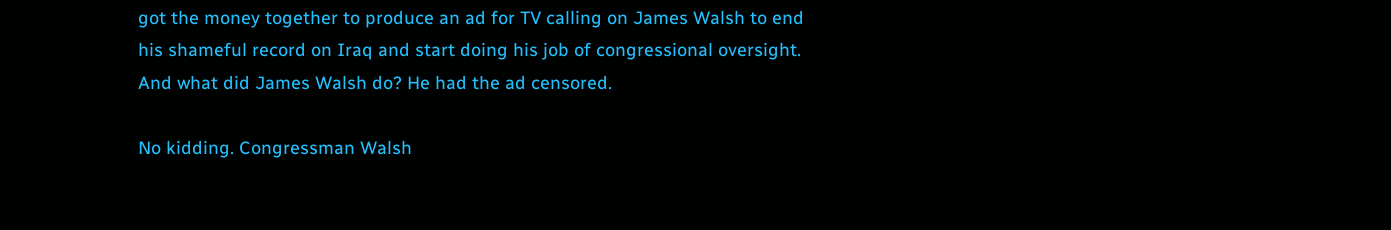got the money together to produce an ad for TV calling on James Walsh to end his shameful record on Iraq and start doing his job of congressional oversight. And what did James Walsh do? He had the ad censored.

No kidding. Congressman Walsh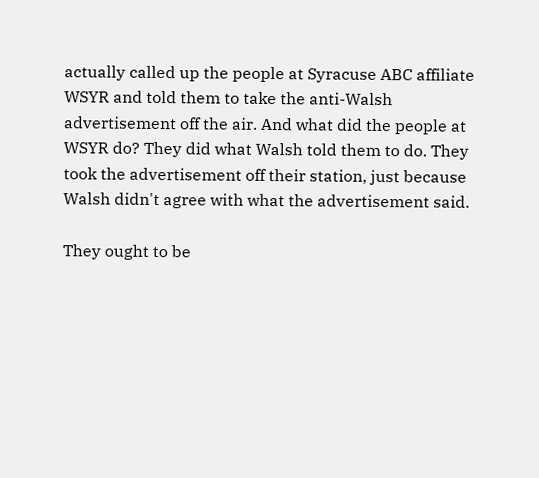actually called up the people at Syracuse ABC affiliate WSYR and told them to take the anti-Walsh advertisement off the air. And what did the people at WSYR do? They did what Walsh told them to do. They took the advertisement off their station, just because Walsh didn't agree with what the advertisement said.

They ought to be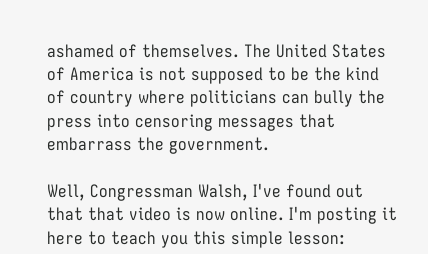ashamed of themselves. The United States of America is not supposed to be the kind of country where politicians can bully the press into censoring messages that embarrass the government.

Well, Congressman Walsh, I've found out that that video is now online. I'm posting it here to teach you this simple lesson: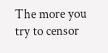The more you try to censor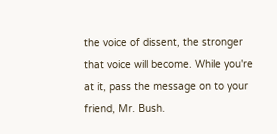the voice of dissent, the stronger that voice will become. While you're at it, pass the message on to your friend, Mr. Bush.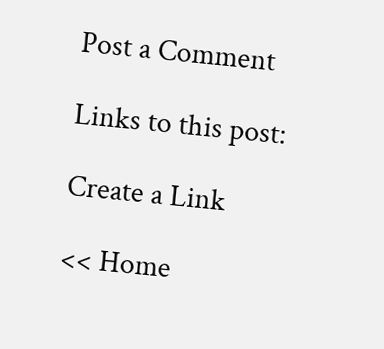Post a Comment

Links to this post:

Create a Link

<< Home